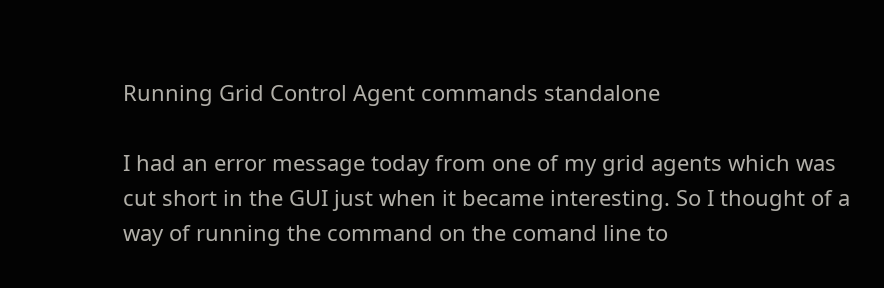Running Grid Control Agent commands standalone

I had an error message today from one of my grid agents which was cut short in the GUI just when it became interesting. So I thought of a way of running the command on the comand line to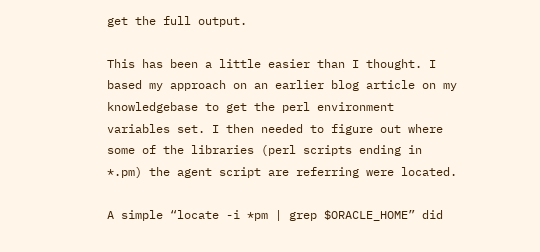get the full output.

This has been a little easier than I thought. I based my approach on an earlier blog article on my knowledgebase to get the perl environment variables set. I then needed to figure out where some of the libraries (perl scripts ending in *.pm) the agent script are referring were located.

A simple “locate -i *pm | grep $ORACLE_HOME” did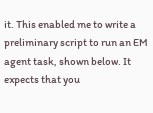it. This enabled me to write a preliminary script to run an EM agent task, shown below. It expects that you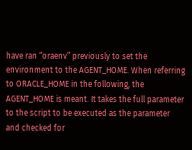have ran “oraenv” previously to set the environment to the AGENT_HOME. When referring to ORACLE_HOME in the following, the AGENT_HOME is meant. It takes the full parameter to the script to be executed as the parameter and checked for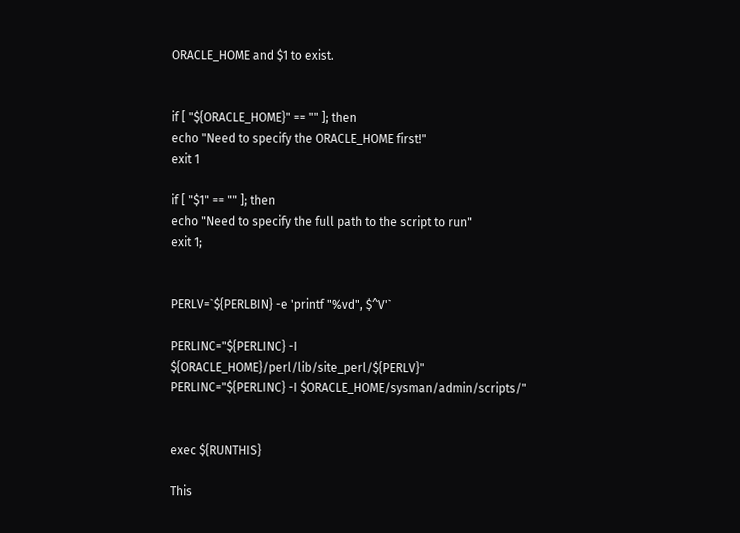ORACLE_HOME and $1 to exist.


if [ "${ORACLE_HOME}" == "" ]; then
echo "Need to specify the ORACLE_HOME first!"
exit 1

if [ "$1" == "" ]; then
echo "Need to specify the full path to the script to run"
exit 1;


PERLV=`${PERLBIN} -e 'printf "%vd", $^V'`

PERLINC="${PERLINC} -I ${ORACLE_HOME}/perl/lib/site_perl/${PERLV}"
PERLINC="${PERLINC} -I $ORACLE_HOME/sysman/admin/scripts/"


exec ${RUNTHIS}

This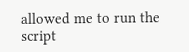allowed me to run the script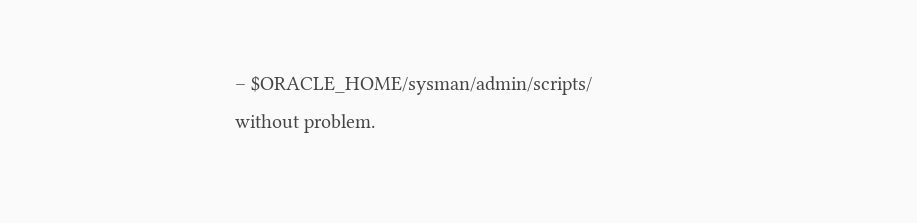– $ORACLE_HOME/sysman/admin/scripts/ without problem.